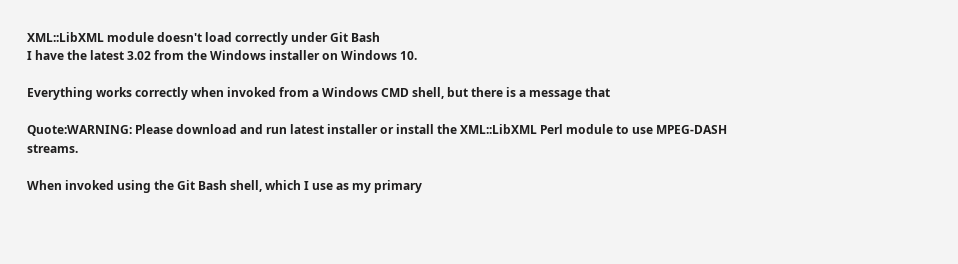XML::LibXML module doesn't load correctly under Git Bash
I have the latest 3.02 from the Windows installer on Windows 10.

Everything works correctly when invoked from a Windows CMD shell, but there is a message that

Quote:WARNING: Please download and run latest installer or install the XML::LibXML Perl module to use MPEG-DASH streams.

When invoked using the Git Bash shell, which I use as my primary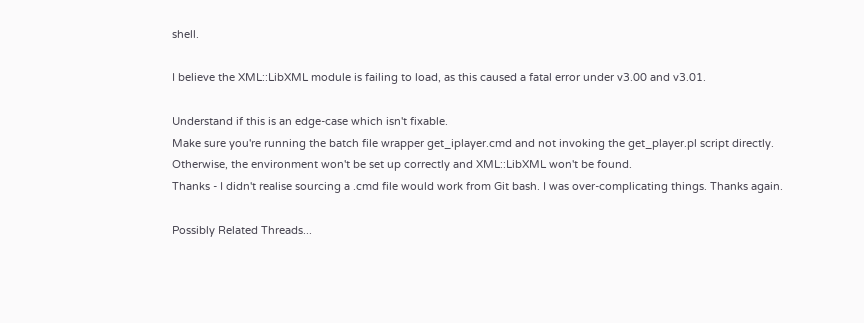shell.

I believe the XML::LibXML module is failing to load, as this caused a fatal error under v3.00 and v3.01.

Understand if this is an edge-case which isn't fixable.
Make sure you're running the batch file wrapper get_iplayer.cmd and not invoking the get_player.pl script directly. Otherwise, the environment won't be set up correctly and XML::LibXML won't be found.
Thanks - I didn't realise sourcing a .cmd file would work from Git bash. I was over-complicating things. Thanks again.

Possibly Related Threads...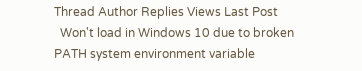Thread Author Replies Views Last Post
  Won't load in Windows 10 due to broken PATH system environment variable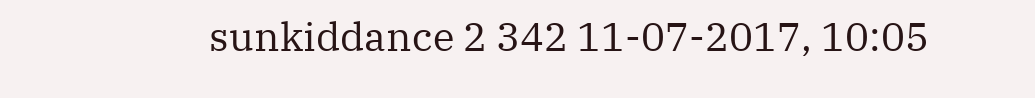sunkiddance 2 342 11-07-2017, 10:05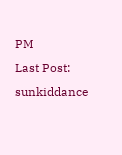PM
Last Post: sunkiddance